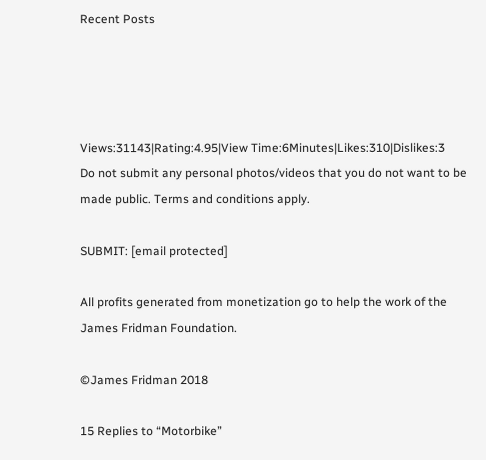Recent Posts




Views:31143|Rating:4.95|View Time:6Minutes|Likes:310|Dislikes:3
Do not submit any personal photos/videos that you do not want to be made public. Terms and conditions apply.

SUBMIT: [email protected]

All profits generated from monetization go to help the work of the James Fridman Foundation.

©James Fridman 2018

15 Replies to “Motorbike”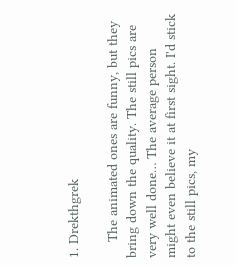1. Drekthgrek

    The animated ones are funny, but they bring down the quality. The still pics are very well done… The average person might even believe it at first sight. I'd stick to the still pics, my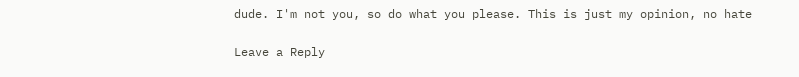dude. I'm not you, so do what you please. This is just my opinion, no hate

Leave a Reply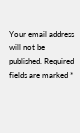Your email address will not be published. Required fields are marked *